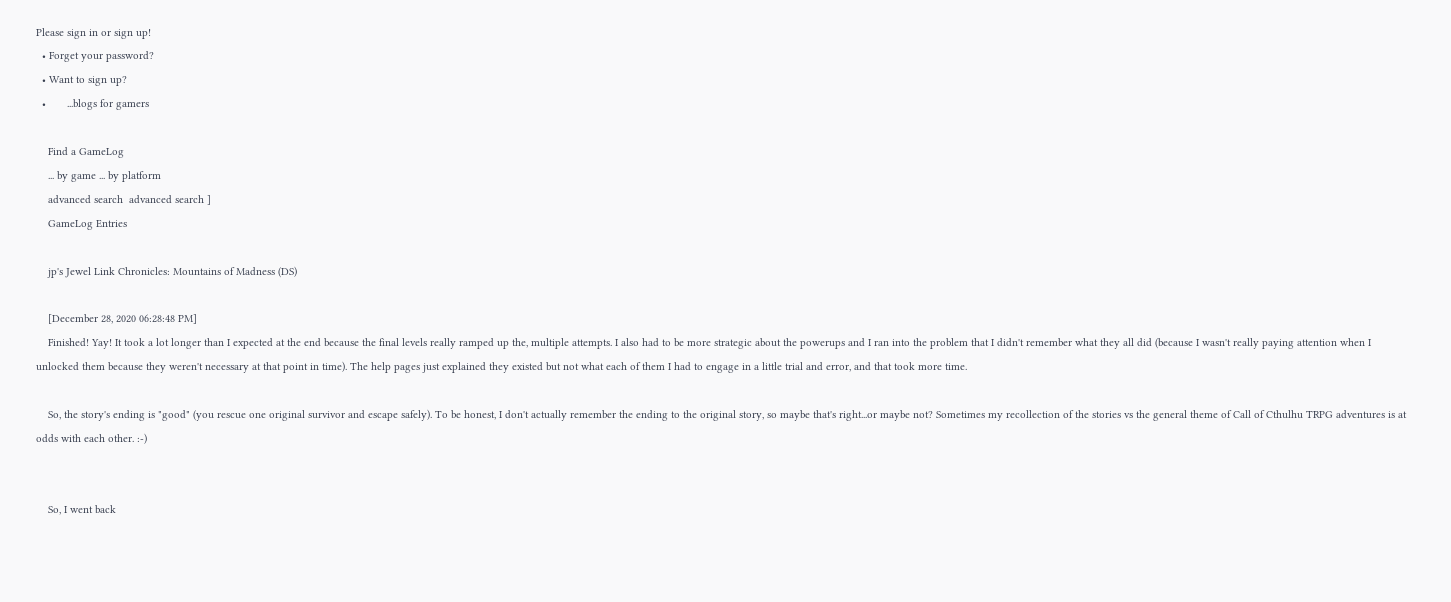Please sign in or sign up!
  • Forget your password?
  • Want to sign up?
  •       ...blogs for gamers

    Find a GameLog
    ... by game ... by platform
    advanced search  advanced search ]
    GameLog Entries

    jp's Jewel Link Chronicles: Mountains of Madness (DS)

    [December 28, 2020 06:28:48 PM]
    Finished! Yay! It took a lot longer than I expected at the end because the final levels really ramped up the, multiple attempts. I also had to be more strategic about the powerups and I ran into the problem that I didn't remember what they all did (because I wasn't really paying attention when I unlocked them because they weren't necessary at that point in time). The help pages just explained they existed but not what each of them I had to engage in a little trial and error, and that took more time.

    So, the story's ending is "good" (you rescue one original survivor and escape safely). To be honest, I don't actually remember the ending to the original story, so maybe that's right...or maybe not? Sometimes my recollection of the stories vs the general theme of Call of Cthulhu TRPG adventures is at odds with each other. :-)


    So, I went back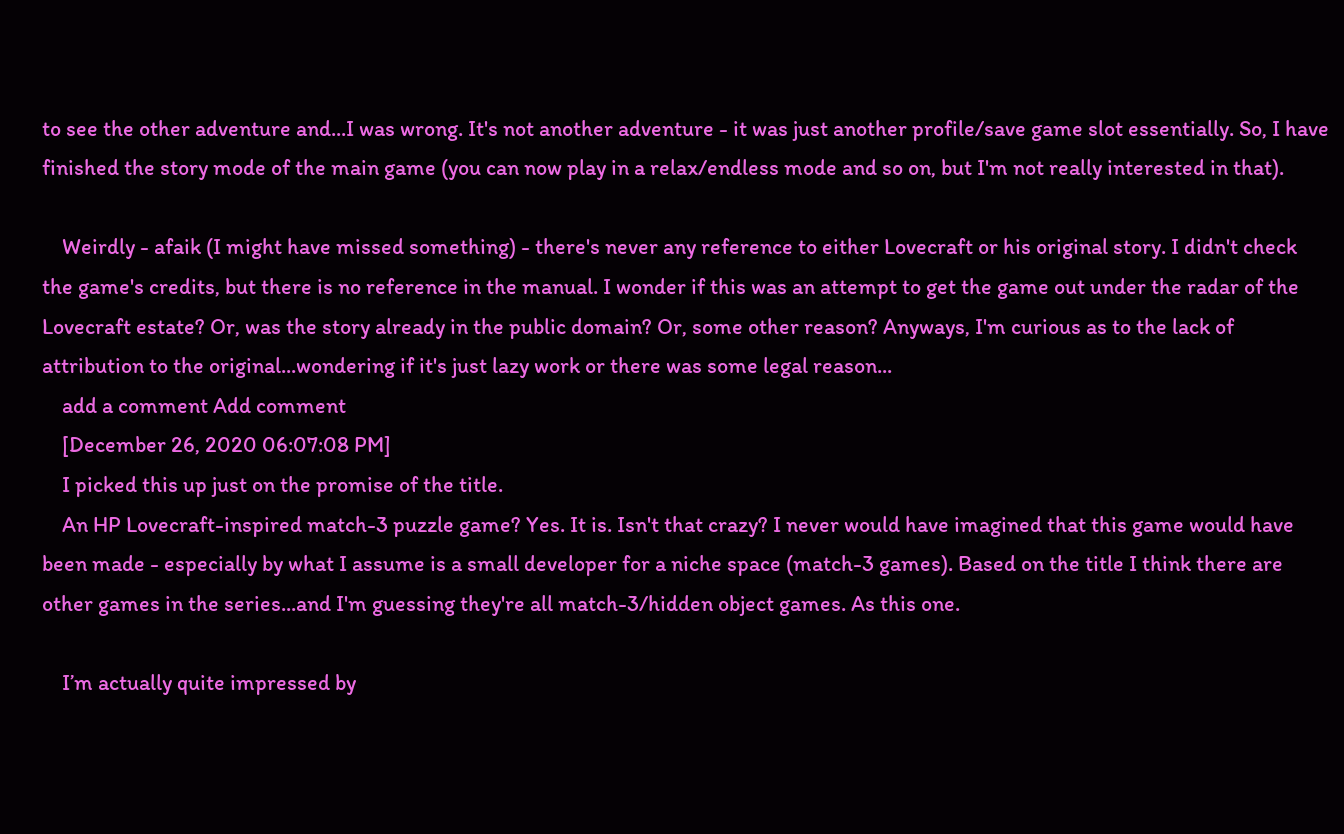to see the other adventure and...I was wrong. It's not another adventure - it was just another profile/save game slot essentially. So, I have finished the story mode of the main game (you can now play in a relax/endless mode and so on, but I'm not really interested in that).

    Weirdly - afaik (I might have missed something) - there's never any reference to either Lovecraft or his original story. I didn't check the game's credits, but there is no reference in the manual. I wonder if this was an attempt to get the game out under the radar of the Lovecraft estate? Or, was the story already in the public domain? Or, some other reason? Anyways, I'm curious as to the lack of attribution to the original...wondering if it's just lazy work or there was some legal reason...
    add a comment Add comment
    [December 26, 2020 06:07:08 PM]
    I picked this up just on the promise of the title.
    An HP Lovecraft-inspired match-3 puzzle game? Yes. It is. Isn't that crazy? I never would have imagined that this game would have been made - especially by what I assume is a small developer for a niche space (match-3 games). Based on the title I think there are other games in the series...and I'm guessing they're all match-3/hidden object games. As this one.

    I’m actually quite impressed by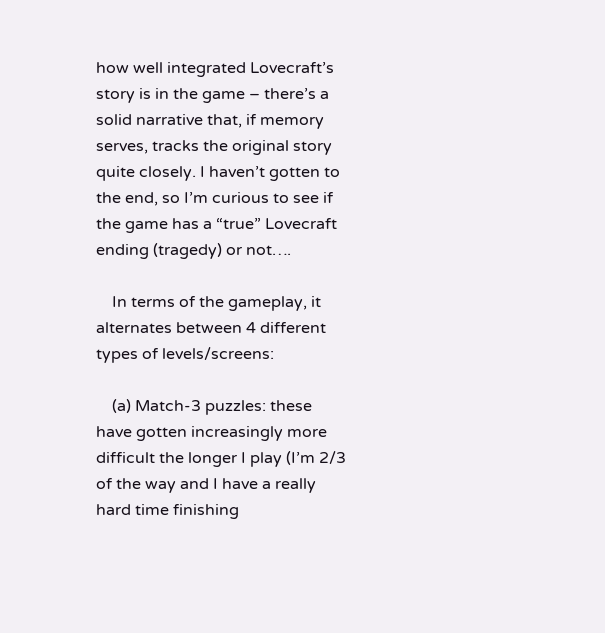how well integrated Lovecraft’s story is in the game – there’s a solid narrative that, if memory serves, tracks the original story quite closely. I haven’t gotten to the end, so I’m curious to see if the game has a “true” Lovecraft ending (tragedy) or not….

    In terms of the gameplay, it alternates between 4 different types of levels/screens:

    (a) Match-3 puzzles: these have gotten increasingly more difficult the longer I play (I’m 2/3 of the way and I have a really hard time finishing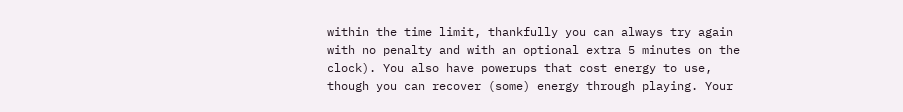within the time limit, thankfully you can always try again with no penalty and with an optional extra 5 minutes on the clock). You also have powerups that cost energy to use, though you can recover (some) energy through playing. Your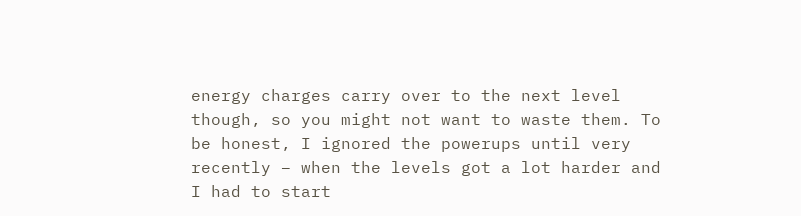energy charges carry over to the next level though, so you might not want to waste them. To be honest, I ignored the powerups until very recently – when the levels got a lot harder and I had to start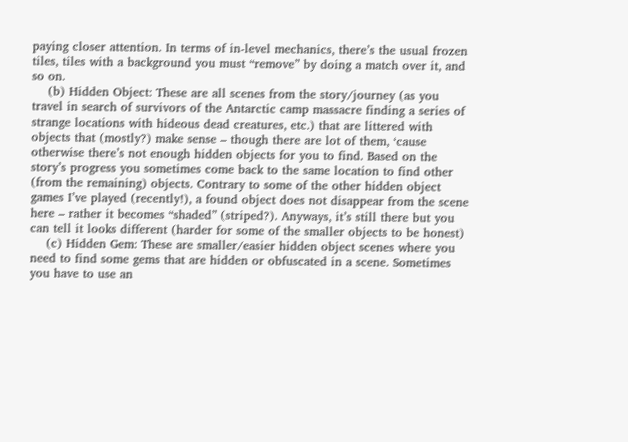paying closer attention. In terms of in-level mechanics, there’s the usual frozen tiles, tiles with a background you must “remove” by doing a match over it, and so on.
    (b) Hidden Object: These are all scenes from the story/journey (as you travel in search of survivors of the Antarctic camp massacre finding a series of strange locations with hideous dead creatures, etc.) that are littered with objects that (mostly?) make sense – though there are lot of them, ‘cause otherwise there’s not enough hidden objects for you to find. Based on the story’s progress you sometimes come back to the same location to find other (from the remaining) objects. Contrary to some of the other hidden object games I’ve played (recently!), a found object does not disappear from the scene here – rather it becomes “shaded” (striped?). Anyways, it’s still there but you can tell it looks different (harder for some of the smaller objects to be honest)
    (c) Hidden Gem: These are smaller/easier hidden object scenes where you need to find some gems that are hidden or obfuscated in a scene. Sometimes you have to use an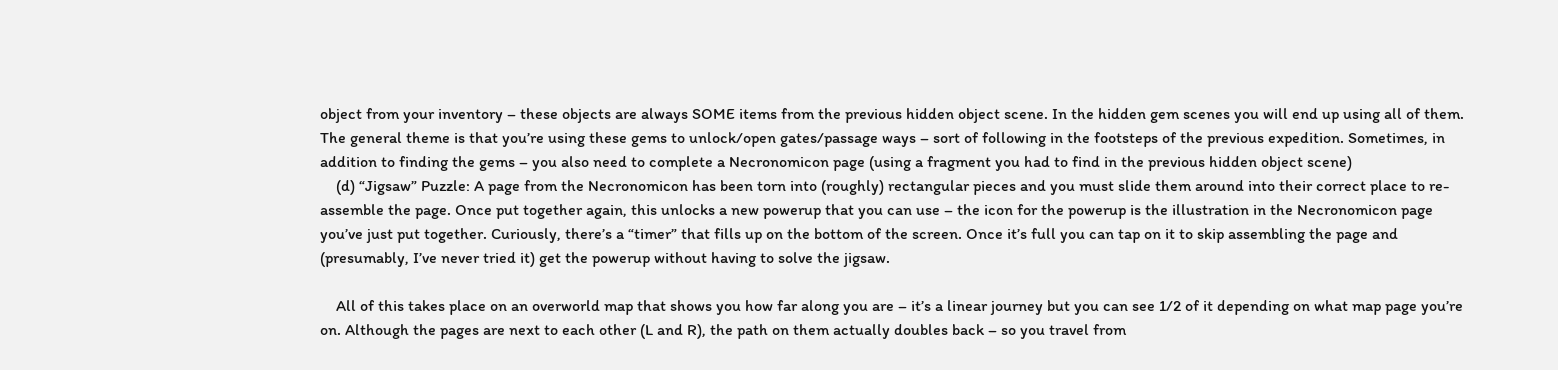object from your inventory – these objects are always SOME items from the previous hidden object scene. In the hidden gem scenes you will end up using all of them. The general theme is that you’re using these gems to unlock/open gates/passage ways – sort of following in the footsteps of the previous expedition. Sometimes, in addition to finding the gems – you also need to complete a Necronomicon page (using a fragment you had to find in the previous hidden object scene)
    (d) “Jigsaw” Puzzle: A page from the Necronomicon has been torn into (roughly) rectangular pieces and you must slide them around into their correct place to re-assemble the page. Once put together again, this unlocks a new powerup that you can use – the icon for the powerup is the illustration in the Necronomicon page you’ve just put together. Curiously, there’s a “timer” that fills up on the bottom of the screen. Once it’s full you can tap on it to skip assembling the page and (presumably, I’ve never tried it) get the powerup without having to solve the jigsaw.

    All of this takes place on an overworld map that shows you how far along you are – it’s a linear journey but you can see 1/2 of it depending on what map page you’re on. Although the pages are next to each other (L and R), the path on them actually doubles back – so you travel from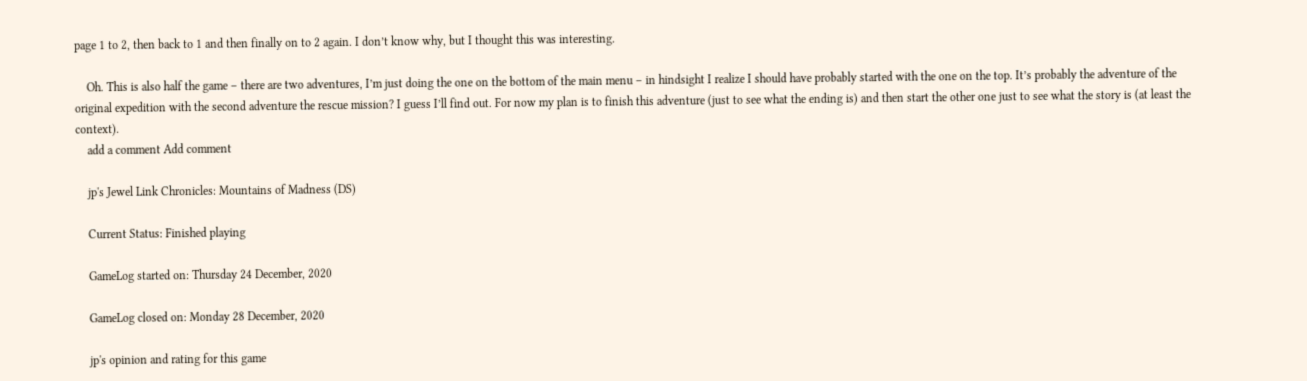page 1 to 2, then back to 1 and then finally on to 2 again. I don’t know why, but I thought this was interesting.

    Oh. This is also half the game – there are two adventures, I’m just doing the one on the bottom of the main menu – in hindsight I realize I should have probably started with the one on the top. It’s probably the adventure of the original expedition with the second adventure the rescue mission? I guess I’ll find out. For now my plan is to finish this adventure (just to see what the ending is) and then start the other one just to see what the story is (at least the context).
    add a comment Add comment

    jp's Jewel Link Chronicles: Mountains of Madness (DS)

    Current Status: Finished playing

    GameLog started on: Thursday 24 December, 2020

    GameLog closed on: Monday 28 December, 2020

    jp's opinion and rating for this game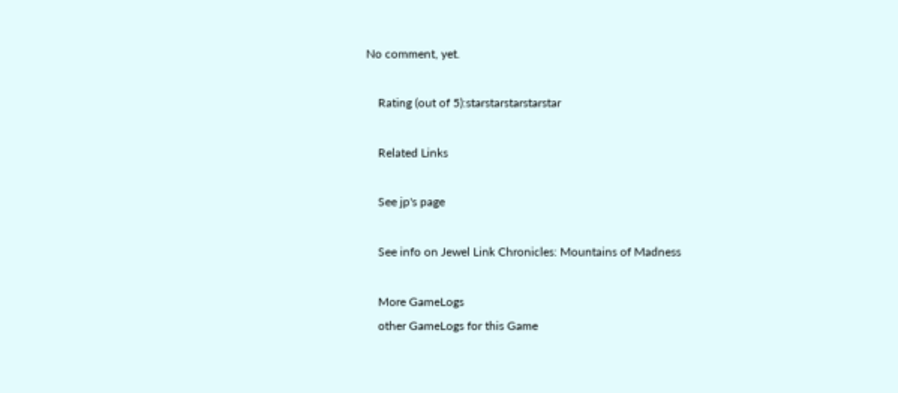No comment, yet.

    Rating (out of 5):starstarstarstarstar

    Related Links

    See jp's page

    See info on Jewel Link Chronicles: Mountains of Madness

    More GameLogs
    other GameLogs for this Game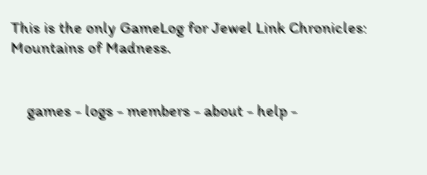This is the only GameLog for Jewel Link Chronicles: Mountains of Madness.


    games - logs - members - about - help -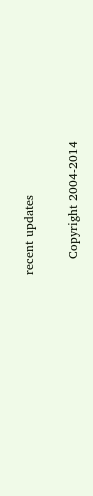recent updates

    Copyright 2004-2014